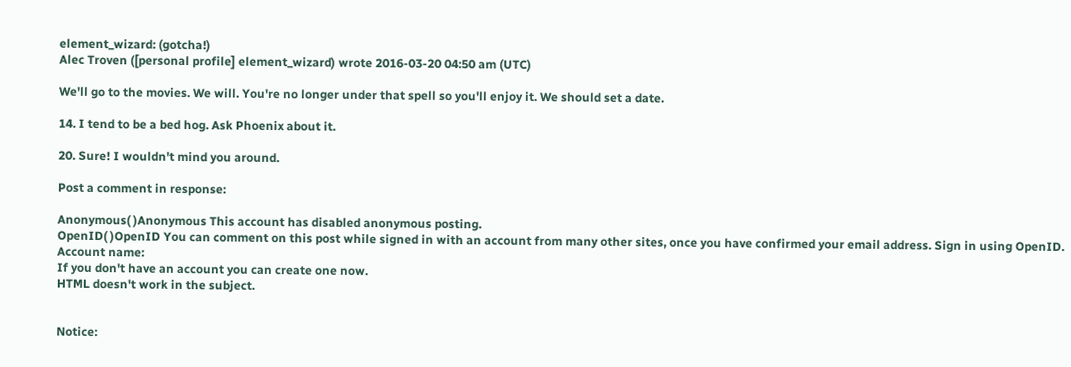element_wizard: (gotcha!)
Alec Troven ([personal profile] element_wizard) wrote 2016-03-20 04:50 am (UTC)

We'll go to the movies. We will. You're no longer under that spell so you'll enjoy it. We should set a date.

14. I tend to be a bed hog. Ask Phoenix about it.

20. Sure! I wouldn't mind you around.

Post a comment in response:

Anonymous( )Anonymous This account has disabled anonymous posting.
OpenID( )OpenID You can comment on this post while signed in with an account from many other sites, once you have confirmed your email address. Sign in using OpenID.
Account name:
If you don't have an account you can create one now.
HTML doesn't work in the subject.


Notice: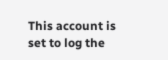This account is set to log the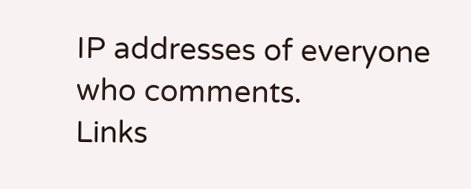IP addresses of everyone who comments.
Links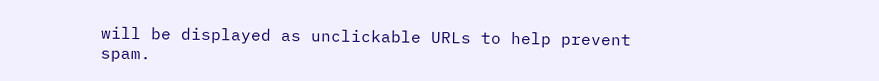will be displayed as unclickable URLs to help prevent spam.